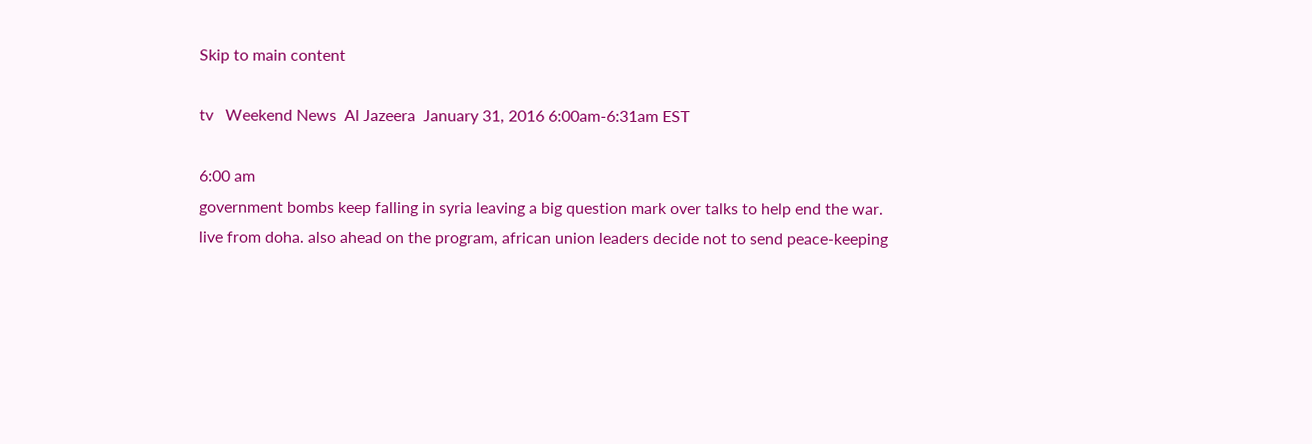Skip to main content

tv   Weekend News  Al Jazeera  January 31, 2016 6:00am-6:31am EST

6:00 am
government bombs keep falling in syria leaving a big question mark over talks to help end the war. live from doha. also ahead on the program, african union leaders decide not to send peace-keeping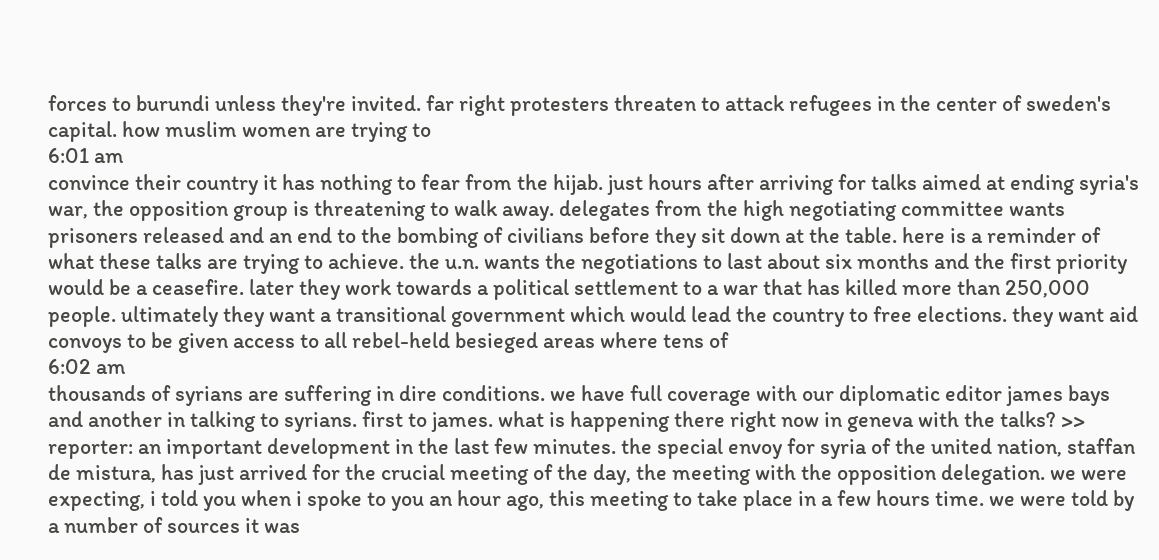forces to burundi unless they're invited. far right protesters threaten to attack refugees in the center of sweden's capital. how muslim women are trying to
6:01 am
convince their country it has nothing to fear from the hijab. just hours after arriving for talks aimed at ending syria's war, the opposition group is threatening to walk away. delegates from the high negotiating committee wants prisoners released and an end to the bombing of civilians before they sit down at the table. here is a reminder of what these talks are trying to achieve. the u.n. wants the negotiations to last about six months and the first priority would be a ceasefire. later they work towards a political settlement to a war that has killed more than 250,000 people. ultimately they want a transitional government which would lead the country to free elections. they want aid convoys to be given access to all rebel-held besieged areas where tens of
6:02 am
thousands of syrians are suffering in dire conditions. we have full coverage with our diplomatic editor james bays and another in talking to syrians. first to james. what is happening there right now in geneva with the talks? >> reporter: an important development in the last few minutes. the special envoy for syria of the united nation, staffan de mistura, has just arrived for the crucial meeting of the day, the meeting with the opposition delegation. we were expecting, i told you when i spoke to you an hour ago, this meeting to take place in a few hours time. we were told by a number of sources it was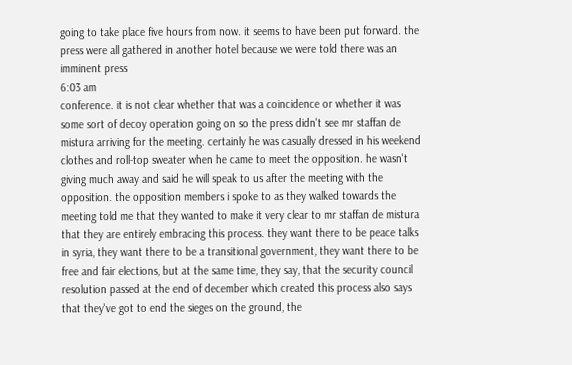going to take place five hours from now. it seems to have been put forward. the press were all gathered in another hotel because we were told there was an imminent press
6:03 am
conference. it is not clear whether that was a coincidence or whether it was some sort of decoy operation going on so the press didn't see mr staffan de mistura arriving for the meeting. certainly he was casually dressed in his weekend clothes and roll-top sweater when he came to meet the opposition. he wasn't giving much away and said he will speak to us after the meeting with the opposition. the opposition members i spoke to as they walked towards the meeting told me that they wanted to make it very clear to mr staffan de mistura that they are entirely embracing this process. they want there to be peace talks in syria, they want there to be a transitional government, they want there to be free and fair elections, but at the same time, they say, that the security council resolution passed at the end of december which created this process also says that they've got to end the sieges on the ground, the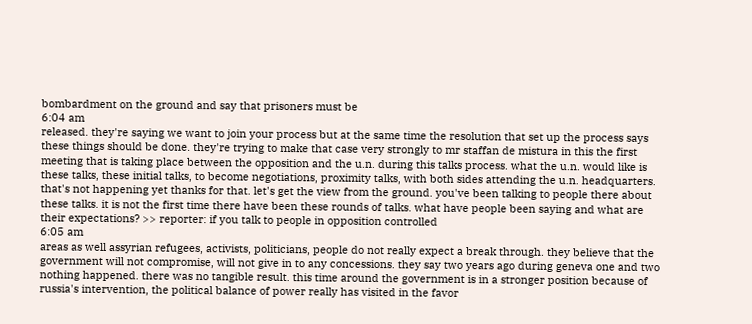bombardment on the ground and say that prisoners must be
6:04 am
released. they're saying we want to join your process but at the same time the resolution that set up the process says these things should be done. they're trying to make that case very strongly to mr staffan de mistura in this the first meeting that is taking place between the opposition and the u.n. during this talks process. what the u.n. would like is these talks, these initial talks, to become negotiations, proximity talks, with both sides attending the u.n. headquarters. that's not happening yet thanks for that. let's get the view from the ground. you've been talking to people there about these talks. it is not the first time there have been these rounds of talks. what have people been saying and what are their expectations? >> reporter: if you talk to people in opposition controlled
6:05 am
areas as well assyrian refugees, activists, politicians, people do not really expect a break through. they believe that the government will not compromise, will not give in to any concessions. they say two years ago during geneva one and two nothing happened. there was no tangible result. this time around the government is in a stronger position because of russia's intervention, the political balance of power really has visited in the favor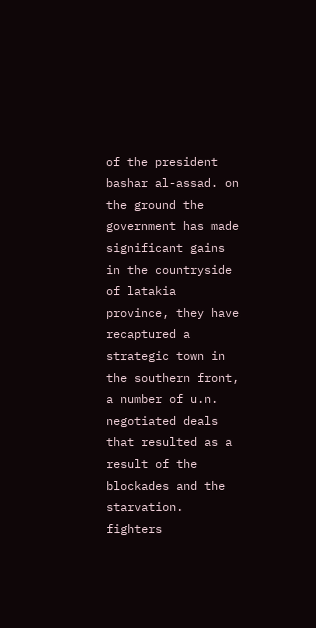of the president bashar al-assad. on the ground the government has made significant gains in the countryside of latakia province, they have recaptured a strategic town in the southern front, a number of u.n. negotiated deals that resulted as a result of the blockades and the starvation. fighters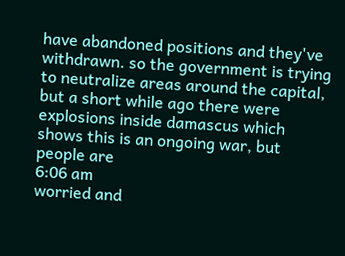have abandoned positions and they've withdrawn. so the government is trying to neutralize areas around the capital, but a short while ago there were explosions inside damascus which shows this is an ongoing war, but people are
6:06 am
worried and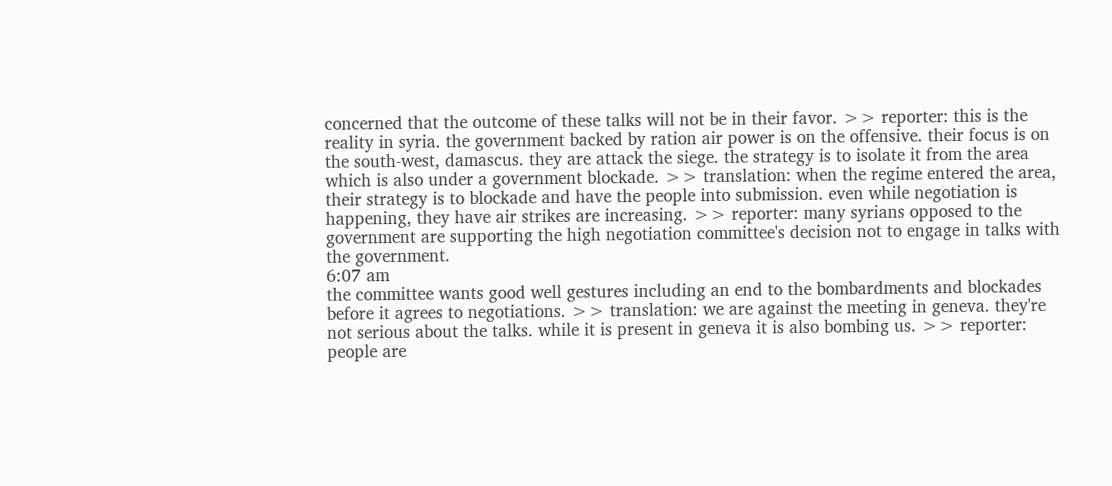concerned that the outcome of these talks will not be in their favor. >> reporter: this is the reality in syria. the government backed by ration air power is on the offensive. their focus is on the south-west, damascus. they are attack the siege. the strategy is to isolate it from the area which is also under a government blockade. >> translation: when the regime entered the area, their strategy is to blockade and have the people into submission. even while negotiation is happening, they have air strikes are increasing. >> reporter: many syrians opposed to the government are supporting the high negotiation committee's decision not to engage in talks with the government.
6:07 am
the committee wants good well gestures including an end to the bombardments and blockades before it agrees to negotiations. >> translation: we are against the meeting in geneva. they're not serious about the talks. while it is present in geneva it is also bombing us. >> reporter: people are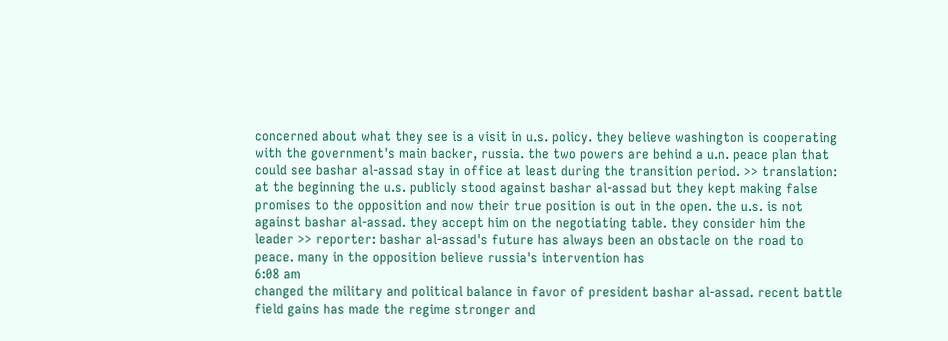concerned about what they see is a visit in u.s. policy. they believe washington is cooperating with the government's main backer, russia. the two powers are behind a u.n. peace plan that could see bashar al-assad stay in office at least during the transition period. >> translation: at the beginning the u.s. publicly stood against bashar al-assad but they kept making false promises to the opposition and now their true position is out in the open. the u.s. is not against bashar al-assad. they accept him on the negotiating table. they consider him the leader >> reporter: bashar al-assad's future has always been an obstacle on the road to peace. many in the opposition believe russia's intervention has
6:08 am
changed the military and political balance in favor of president bashar al-assad. recent battle field gains has made the regime stronger and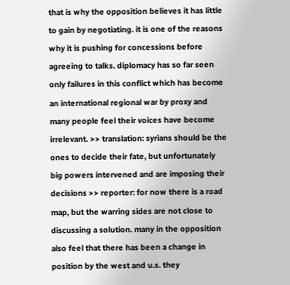that is why the opposition believes it has little to gain by negotiating. it is one of the reasons why it is pushing for concessions before agreeing to talks. diplomacy has so far seen only failures in this conflict which has become an international regional war by proxy and many people feel their voices have become irrelevant. >> translation: syrians should be the ones to decide their fate, but unfortunately big powers intervened and are imposing their decisions >> reporter: for now there is a road map, but the warring sides are not close to discussing a solution. many in the opposition also feel that there has been a change in position by the west and u.s. they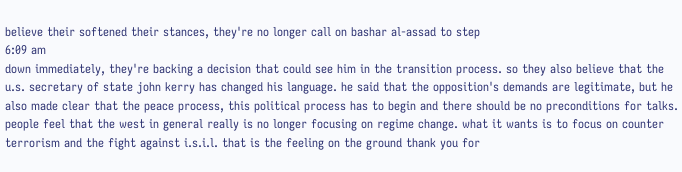believe their softened their stances, they're no longer call on bashar al-assad to step
6:09 am
down immediately, they're backing a decision that could see him in the transition process. so they also believe that the u.s. secretary of state john kerry has changed his language. he said that the opposition's demands are legitimate, but he also made clear that the peace process, this political process has to begin and there should be no preconditions for talks. people feel that the west in general really is no longer focusing on regime change. what it wants is to focus on counter terrorism and the fight against i.s.i.l. that is the feeling on the ground thank you for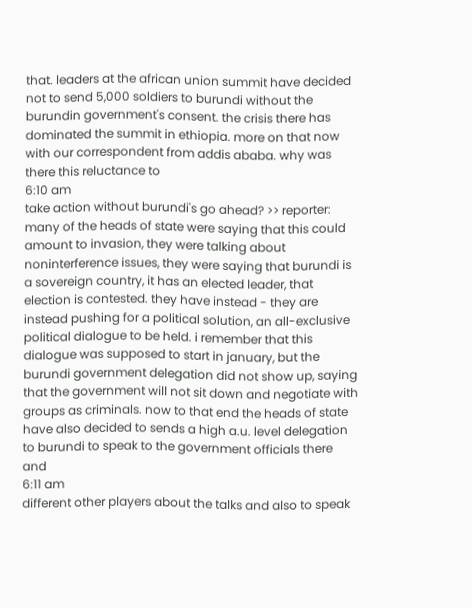that. leaders at the african union summit have decided not to send 5,000 soldiers to burundi without the burundin government's consent. the crisis there has dominated the summit in ethiopia. more on that now with our correspondent from addis ababa. why was there this reluctance to
6:10 am
take action without burundi's go ahead? >> reporter: many of the heads of state were saying that this could amount to invasion, they were talking about noninterference issues, they were saying that burundi is a sovereign country, it has an elected leader, that election is contested. they have instead - they are instead pushing for a political solution, an all-exclusive political dialogue to be held. i remember that this dialogue was supposed to start in january, but the burundi government delegation did not show up, saying that the government will not sit down and negotiate with groups as criminals. now to that end the heads of state have also decided to sends a high a.u. level delegation to burundi to speak to the government officials there and
6:11 am
different other players about the talks and also to speak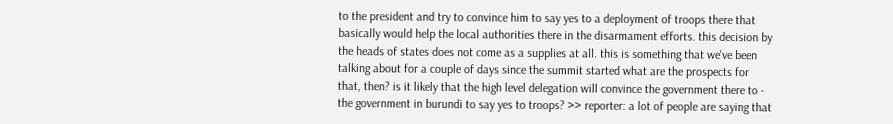to the president and try to convince him to say yes to a deployment of troops there that basically would help the local authorities there in the disarmament efforts. this decision by the heads of states does not come as a supplies at all. this is something that we've been talking about for a couple of days since the summit started what are the prospects for that, then? is it likely that the high level delegation will convince the government there to - the government in burundi to say yes to troops? >> reporter: a lot of people are saying that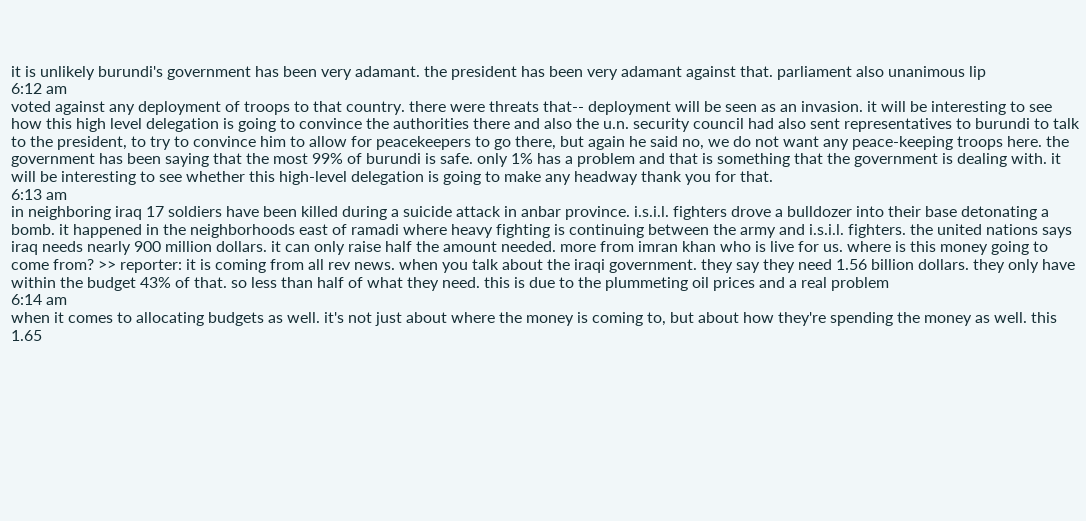it is unlikely burundi's government has been very adamant. the president has been very adamant against that. parliament also unanimous lip
6:12 am
voted against any deployment of troops to that country. there were threats that-- deployment will be seen as an invasion. it will be interesting to see how this high level delegation is going to convince the authorities there and also the u.n. security council had also sent representatives to burundi to talk to the president, to try to convince him to allow for peacekeepers to go there, but again he said no, we do not want any peace-keeping troops here. the government has been saying that the most 99% of burundi is safe. only 1% has a problem and that is something that the government is dealing with. it will be interesting to see whether this high-level delegation is going to make any headway thank you for that.
6:13 am
in neighboring iraq 17 soldiers have been killed during a suicide attack in anbar province. i.s.i.l. fighters drove a bulldozer into their base detonating a bomb. it happened in the neighborhoods east of ramadi where heavy fighting is continuing between the army and i.s.i.l. fighters. the united nations says iraq needs nearly 900 million dollars. it can only raise half the amount needed. more from imran khan who is live for us. where is this money going to come from? >> reporter: it is coming from all rev news. when you talk about the iraqi government. they say they need 1.56 billion dollars. they only have within the budget 43% of that. so less than half of what they need. this is due to the plummeting oil prices and a real problem
6:14 am
when it comes to allocating budgets as well. it's not just about where the money is coming to, but about how they're spending the money as well. this 1.65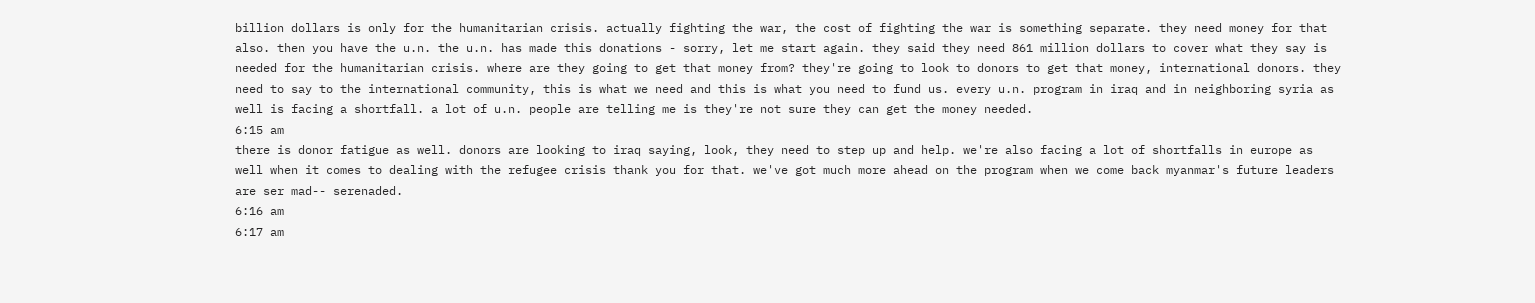billion dollars is only for the humanitarian crisis. actually fighting the war, the cost of fighting the war is something separate. they need money for that also. then you have the u.n. the u.n. has made this donations - sorry, let me start again. they said they need 861 million dollars to cover what they say is needed for the humanitarian crisis. where are they going to get that money from? they're going to look to donors to get that money, international donors. they need to say to the international community, this is what we need and this is what you need to fund us. every u.n. program in iraq and in neighboring syria as well is facing a shortfall. a lot of u.n. people are telling me is they're not sure they can get the money needed.
6:15 am
there is donor fatigue as well. donors are looking to iraq saying, look, they need to step up and help. we're also facing a lot of shortfalls in europe as well when it comes to dealing with the refugee crisis thank you for that. we've got much more ahead on the program when we come back myanmar's future leaders are ser mad-- serenaded.
6:16 am
6:17 am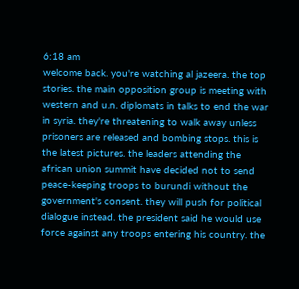6:18 am
welcome back. you're watching al jazeera. the top stories. the main opposition group is meeting with western and u.n. diplomats in talks to end the war in syria. they're threatening to walk away unless prisoners are released and bombing stops. this is the latest pictures. the leaders attending the african union summit have decided not to send peace-keeping troops to burundi without the government's consent. they will push for political dialogue instead. the president said he would use force against any troops entering his country. the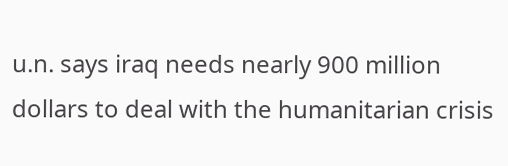u.n. says iraq needs nearly 900 million dollars to deal with the humanitarian crisis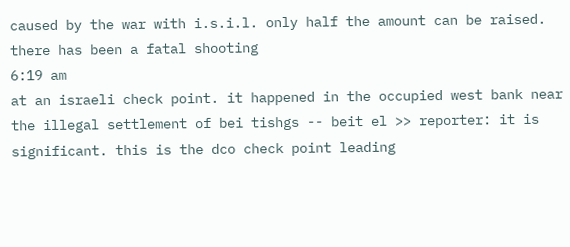caused by the war with i.s.i.l. only half the amount can be raised. there has been a fatal shooting
6:19 am
at an israeli check point. it happened in the occupied west bank near the illegal settlement of bei tishgs -- beit el >> reporter: it is significant. this is the dco check point leading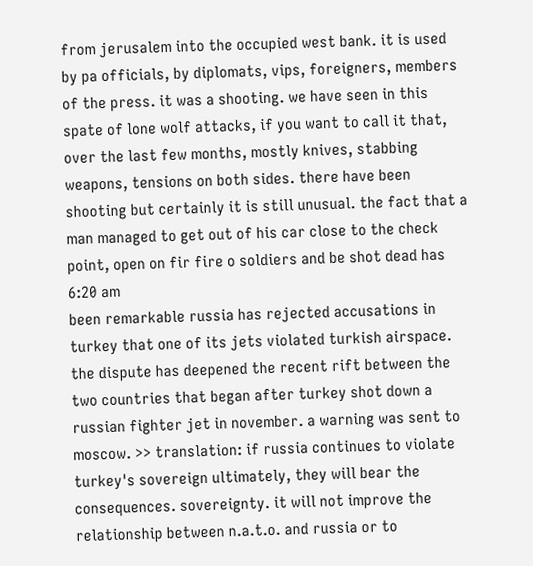from jerusalem into the occupied west bank. it is used by pa officials, by diplomats, vips, foreigners, members of the press. it was a shooting. we have seen in this spate of lone wolf attacks, if you want to call it that, over the last few months, mostly knives, stabbing weapons, tensions on both sides. there have been shooting but certainly it is still unusual. the fact that a man managed to get out of his car close to the check point, open on fir fire o soldiers and be shot dead has
6:20 am
been remarkable russia has rejected accusations in turkey that one of its jets violated turkish airspace. the dispute has deepened the recent rift between the two countries that began after turkey shot down a russian fighter jet in november. a warning was sent to moscow. >> translation: if russia continues to violate turkey's sovereign ultimately, they will bear the consequences. sovereignty. it will not improve the relationship between n.a.t.o. and russia or to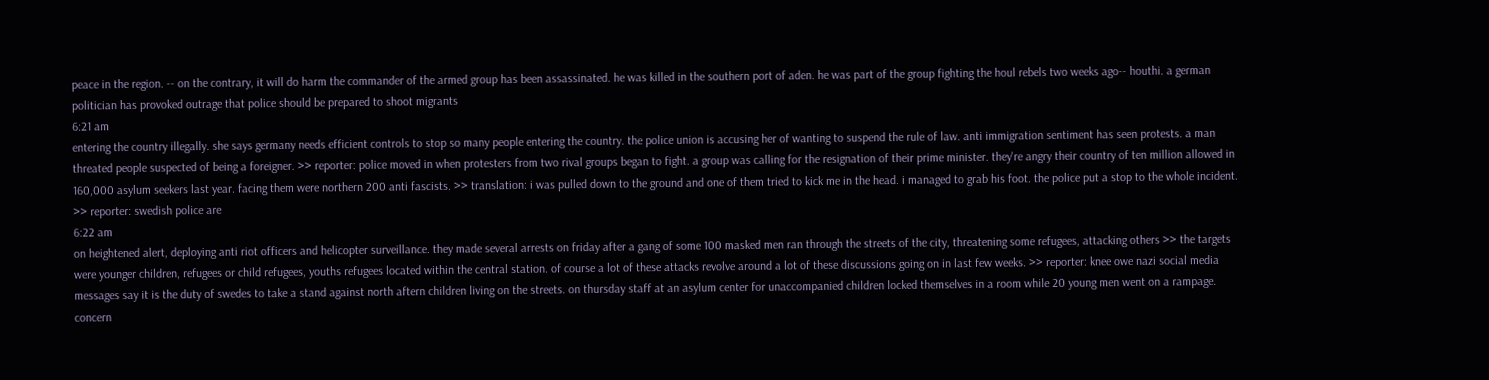peace in the region. -- on the contrary, it will do harm the commander of the armed group has been assassinated. he was killed in the southern port of aden. he was part of the group fighting the houl rebels two weeks ago-- houthi. a german politician has provoked outrage that police should be prepared to shoot migrants
6:21 am
entering the country illegally. she says germany needs efficient controls to stop so many people entering the country. the police union is accusing her of wanting to suspend the rule of law. anti immigration sentiment has seen protests. a man threated people suspected of being a foreigner. >> reporter: police moved in when protesters from two rival groups began to fight. a group was calling for the resignation of their prime minister. they're angry their country of ten million allowed in 160,000 asylum seekers last year. facing them were northern 200 anti fascists. >> translation: i was pulled down to the ground and one of them tried to kick me in the head. i managed to grab his foot. the police put a stop to the whole incident. >> reporter: swedish police are
6:22 am
on heightened alert, deploying anti riot officers and helicopter surveillance. they made several arrests on friday after a gang of some 100 masked men ran through the streets of the city, threatening some refugees, attacking others >> the targets were younger children, refugees or child refugees, youths refugees located within the central station. of course a lot of these attacks revolve around a lot of these discussions going on in last few weeks. >> reporter: knee owe nazi social media messages say it is the duty of swedes to take a stand against north aftern children living on the streets. on thursday staff at an asylum center for unaccompanied children locked themselves in a room while 20 young men went on a rampage. concern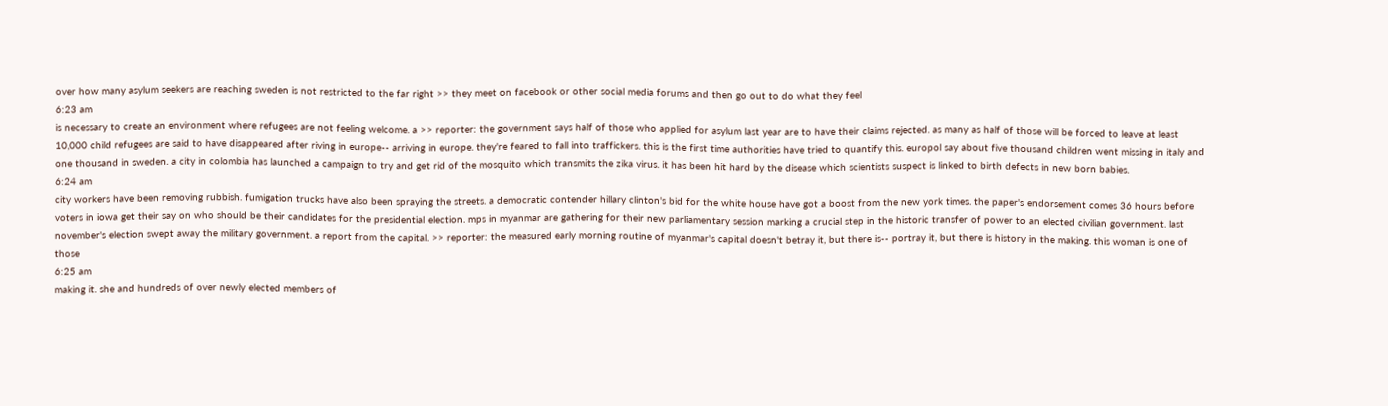over how many asylum seekers are reaching sweden is not restricted to the far right >> they meet on facebook or other social media forums and then go out to do what they feel
6:23 am
is necessary to create an environment where refugees are not feeling welcome. a >> reporter: the government says half of those who applied for asylum last year are to have their claims rejected. as many as half of those will be forced to leave at least 10,000 child refugees are said to have disappeared after riving in europe-- arriving in europe. they're feared to fall into traffickers. this is the first time authorities have tried to quantify this. europol say about five thousand children went missing in italy and one thousand in sweden. a city in colombia has launched a campaign to try and get rid of the mosquito which transmits the zika virus. it has been hit hard by the disease which scientists suspect is linked to birth defects in new born babies.
6:24 am
city workers have been removing rubbish. fumigation trucks have also been spraying the streets. a democratic contender hillary clinton's bid for the white house have got a boost from the new york times. the paper's endorsement comes 36 hours before voters in iowa get their say on who should be their candidates for the presidential election. mps in myanmar are gathering for their new parliamentary session marking a crucial step in the historic transfer of power to an elected civilian government. last november's election swept away the military government. a report from the capital. >> reporter: the measured early morning routine of myanmar's capital doesn't betray it, but there is-- portray it, but there is history in the making. this woman is one of those
6:25 am
making it. she and hundreds of over newly elected members of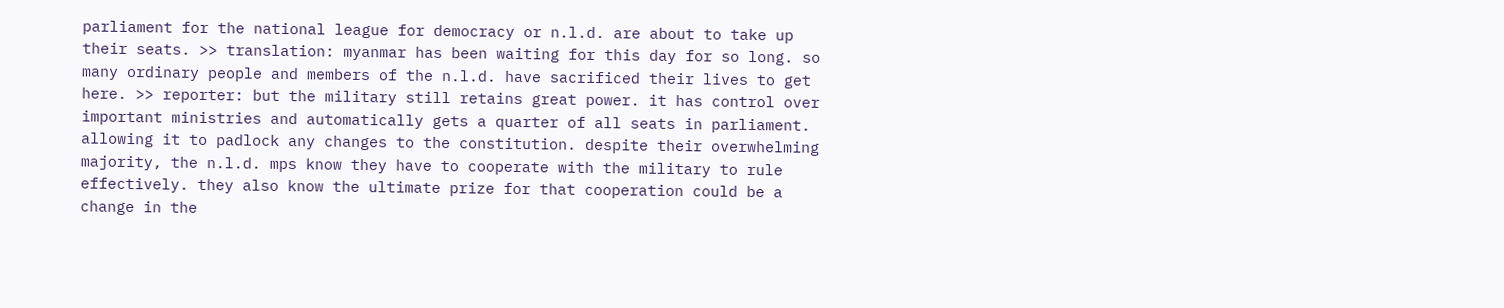parliament for the national league for democracy or n.l.d. are about to take up their seats. >> translation: myanmar has been waiting for this day for so long. so many ordinary people and members of the n.l.d. have sacrificed their lives to get here. >> reporter: but the military still retains great power. it has control over important ministries and automatically gets a quarter of all seats in parliament. allowing it to padlock any changes to the constitution. despite their overwhelming majority, the n.l.d. mps know they have to cooperate with the military to rule effectively. they also know the ultimate prize for that cooperation could be a change in the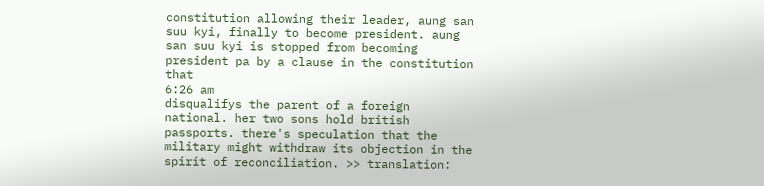constitution allowing their leader, aung san suu kyi, finally to become president. aung san suu kyi is stopped from becoming president pa by a clause in the constitution that
6:26 am
disqualifys the parent of a foreign national. her two sons hold british passports. there's speculation that the military might withdraw its objection in the spirit of reconciliation. >> translation: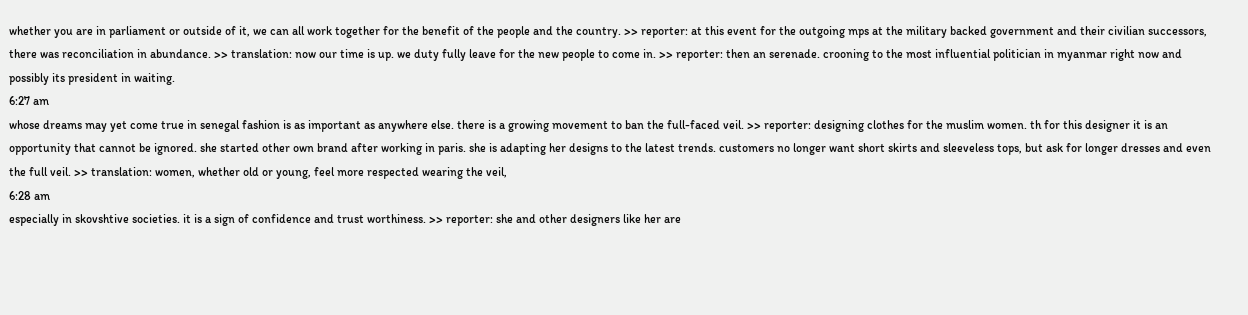whether you are in parliament or outside of it, we can all work together for the benefit of the people and the country. >> reporter: at this event for the outgoing mps at the military backed government and their civilian successors, there was reconciliation in abundance. >> translation: now our time is up. we duty fully leave for the new people to come in. >> reporter: then an serenade. crooning to the most influential politician in myanmar right now and possibly its president in waiting.
6:27 am
whose dreams may yet come true in senegal fashion is as important as anywhere else. there is a growing movement to ban the full-faced veil. >> reporter: designing clothes for the muslim women. th for this designer it is an opportunity that cannot be ignored. she started other own brand after working in paris. she is adapting her designs to the latest trends. customers no longer want short skirts and sleeveless tops, but ask for longer dresses and even the full veil. >> translation: women, whether old or young, feel more respected wearing the veil,
6:28 am
especially in skovshtive societies. it is a sign of confidence and trust worthiness. >> reporter: she and other designers like her are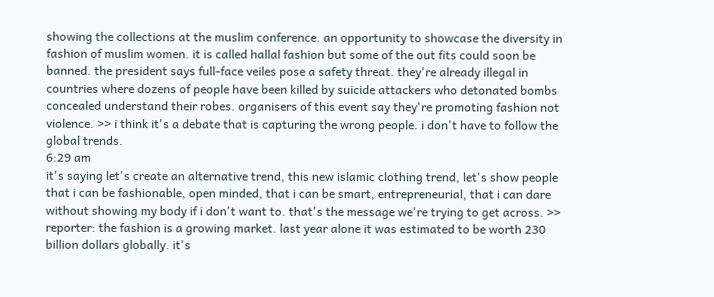showing the collections at the muslim conference. an opportunity to showcase the diversity in fashion of muslim women. it is called hallal fashion but some of the out fits could soon be banned. the president says full-face veiles pose a safety threat. they're already illegal in countries where dozens of people have been killed by suicide attackers who detonated bombs concealed understand their robes. organisers of this event say they're promoting fashion not violence. >> i think it's a debate that is capturing the wrong people. i don't have to follow the global trends.
6:29 am
it's saying let's create an alternative trend, this new islamic clothing trend, let's show people that i can be fashionable, open minded, that i can be smart, entrepreneurial, that i can dare without showing my body if i don't want to. that's the message we're trying to get across. >> reporter: the fashion is a growing market. last year alone it was estimated to be worth 230 billion dollars globally. it's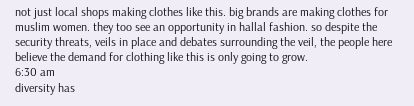not just local shops making clothes like this. big brands are making clothes for muslim women. they too see an opportunity in hallal fashion. so despite the security threats, veils in place and debates surrounding the veil, the people here believe the demand for clothing like this is only going to grow.
6:30 am
diversity has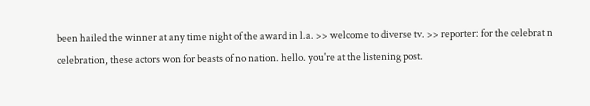been hailed the winner at any time night of the award in l.a. >> welcome to diverse tv. >> reporter: for the celebrat n celebration, these actors won for beasts of no nation. hello. you're at the listening post.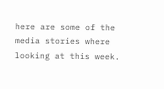here are some of the media stories where looking at this week.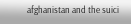afghanistan and the suici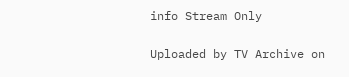info Stream Only

Uploaded by TV Archive on